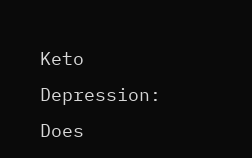Keto Depression: Does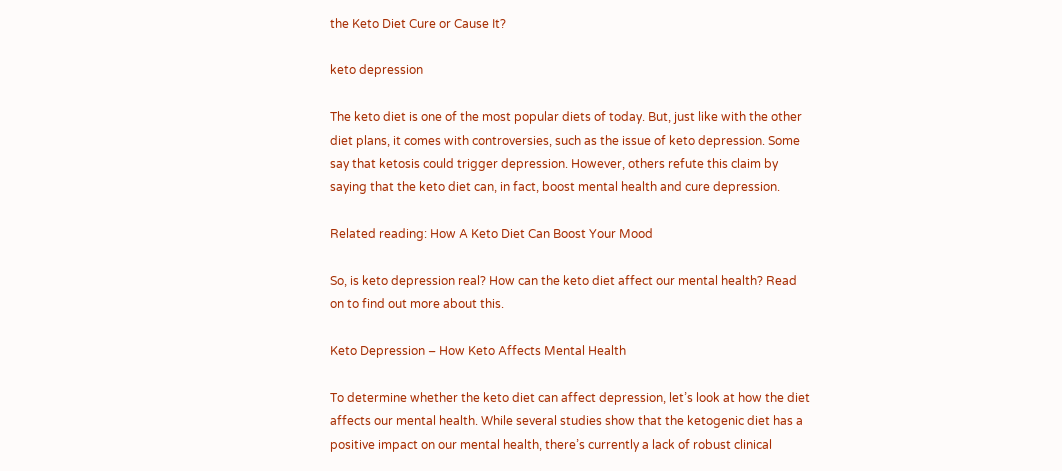the Keto Diet Cure or Cause It?

keto depression

The keto diet is one of the most popular diets of today. But, just like with the other diet plans, it comes with controversies, such as the issue of keto depression. Some say that ketosis could trigger depression. However, others refute this claim by saying that the keto diet can, in fact, boost mental health and cure depression.

Related reading: How A Keto Diet Can Boost Your Mood

So, is keto depression real? How can the keto diet affect our mental health? Read on to find out more about this.

Keto Depression – How Keto Affects Mental Health

To determine whether the keto diet can affect depression, let’s look at how the diet affects our mental health. While several studies show that the ketogenic diet has a positive impact on our mental health, there’s currently a lack of robust clinical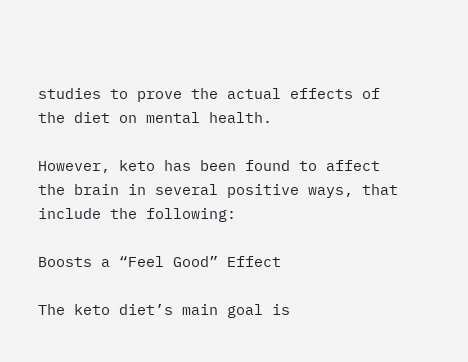studies to prove the actual effects of the diet on mental health.

However, keto has been found to affect the brain in several positive ways, that include the following:

Boosts a “Feel Good” Effect

The keto diet’s main goal is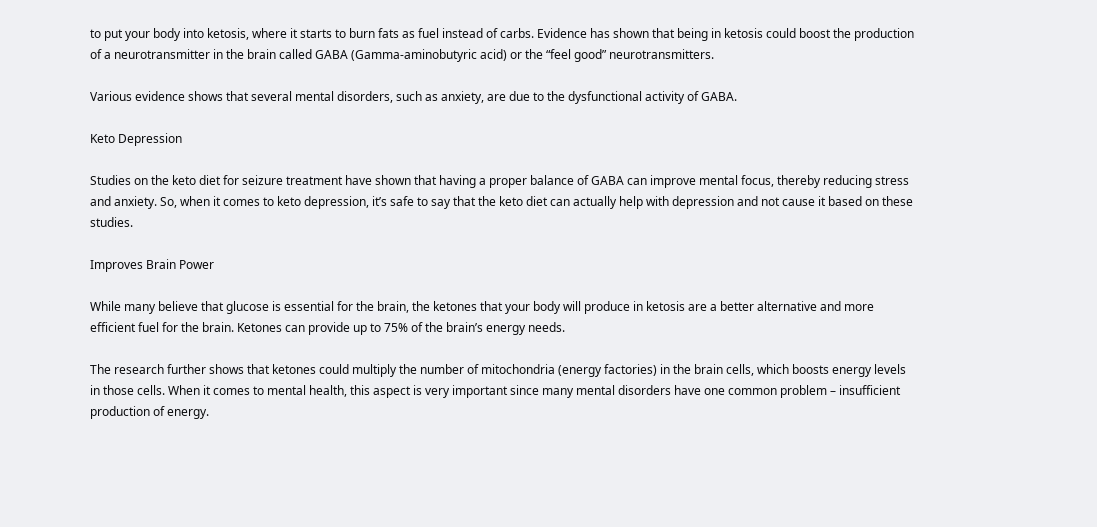to put your body into ketosis, where it starts to burn fats as fuel instead of carbs. Evidence has shown that being in ketosis could boost the production of a neurotransmitter in the brain called GABA (Gamma-aminobutyric acid) or the “feel good” neurotransmitters.

Various evidence shows that several mental disorders, such as anxiety, are due to the dysfunctional activity of GABA.

Keto Depression

Studies on the keto diet for seizure treatment have shown that having a proper balance of GABA can improve mental focus, thereby reducing stress and anxiety. So, when it comes to keto depression, it’s safe to say that the keto diet can actually help with depression and not cause it based on these studies.

Improves Brain Power

While many believe that glucose is essential for the brain, the ketones that your body will produce in ketosis are a better alternative and more efficient fuel for the brain. Ketones can provide up to 75% of the brain’s energy needs.

The research further shows that ketones could multiply the number of mitochondria (energy factories) in the brain cells, which boosts energy levels in those cells. When it comes to mental health, this aspect is very important since many mental disorders have one common problem – insufficient production of energy.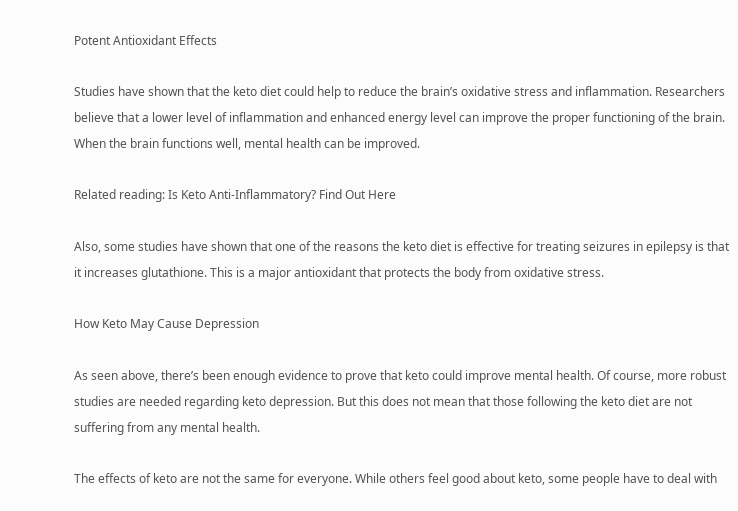Potent Antioxidant Effects

Studies have shown that the keto diet could help to reduce the brain’s oxidative stress and inflammation. Researchers believe that a lower level of inflammation and enhanced energy level can improve the proper functioning of the brain. When the brain functions well, mental health can be improved.

Related reading: Is Keto Anti-Inflammatory? Find Out Here

Also, some studies have shown that one of the reasons the keto diet is effective for treating seizures in epilepsy is that it increases glutathione. This is a major antioxidant that protects the body from oxidative stress.

How Keto May Cause Depression

As seen above, there’s been enough evidence to prove that keto could improve mental health. Of course, more robust studies are needed regarding keto depression. But this does not mean that those following the keto diet are not suffering from any mental health.

The effects of keto are not the same for everyone. While others feel good about keto, some people have to deal with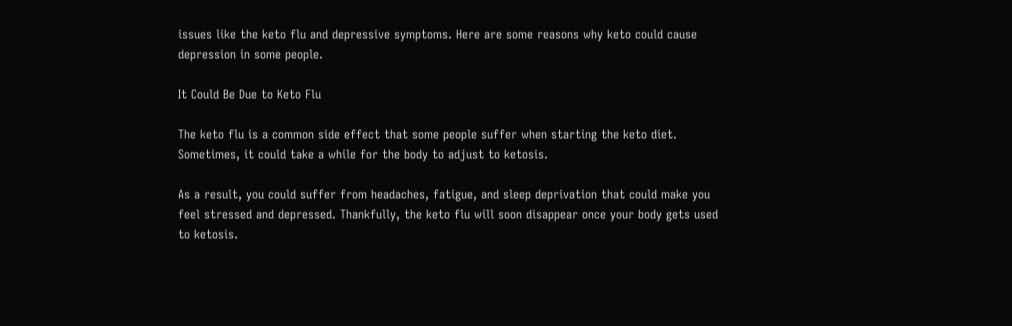issues like the keto flu and depressive symptoms. Here are some reasons why keto could cause depression in some people.

It Could Be Due to Keto Flu

The keto flu is a common side effect that some people suffer when starting the keto diet. Sometimes, it could take a while for the body to adjust to ketosis.

As a result, you could suffer from headaches, fatigue, and sleep deprivation that could make you feel stressed and depressed. Thankfully, the keto flu will soon disappear once your body gets used to ketosis.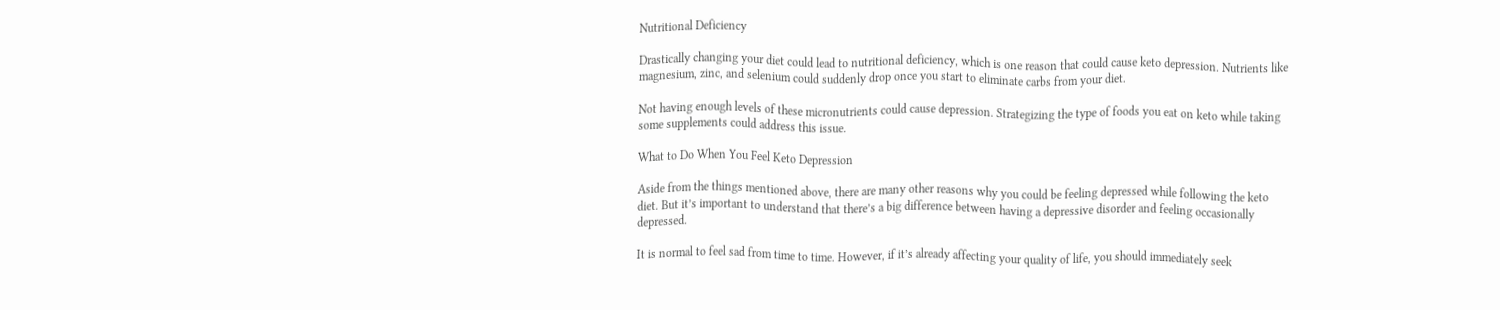Nutritional Deficiency

Drastically changing your diet could lead to nutritional deficiency, which is one reason that could cause keto depression. Nutrients like magnesium, zinc, and selenium could suddenly drop once you start to eliminate carbs from your diet.

Not having enough levels of these micronutrients could cause depression. Strategizing the type of foods you eat on keto while taking some supplements could address this issue.

What to Do When You Feel Keto Depression

Aside from the things mentioned above, there are many other reasons why you could be feeling depressed while following the keto diet. But it’s important to understand that there’s a big difference between having a depressive disorder and feeling occasionally depressed.

It is normal to feel sad from time to time. However, if it’s already affecting your quality of life, you should immediately seek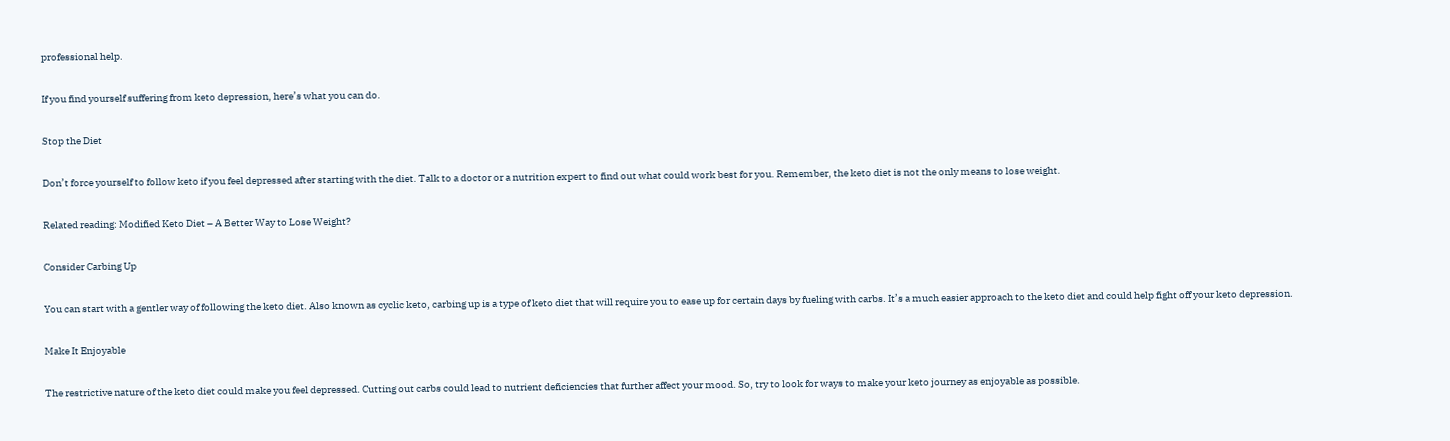professional help.

If you find yourself suffering from keto depression, here’s what you can do.

Stop the Diet

Don’t force yourself to follow keto if you feel depressed after starting with the diet. Talk to a doctor or a nutrition expert to find out what could work best for you. Remember, the keto diet is not the only means to lose weight.

Related reading: Modified Keto Diet – A Better Way to Lose Weight?

Consider Carbing Up

You can start with a gentler way of following the keto diet. Also known as cyclic keto, carbing up is a type of keto diet that will require you to ease up for certain days by fueling with carbs. It’s a much easier approach to the keto diet and could help fight off your keto depression.

Make It Enjoyable

The restrictive nature of the keto diet could make you feel depressed. Cutting out carbs could lead to nutrient deficiencies that further affect your mood. So, try to look for ways to make your keto journey as enjoyable as possible.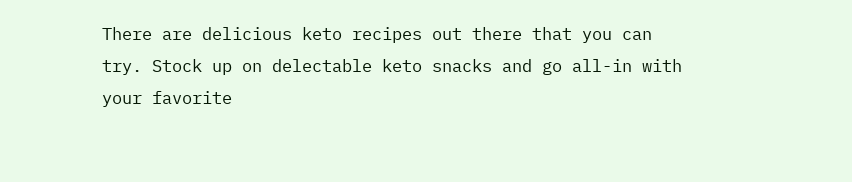There are delicious keto recipes out there that you can try. Stock up on delectable keto snacks and go all-in with your favorite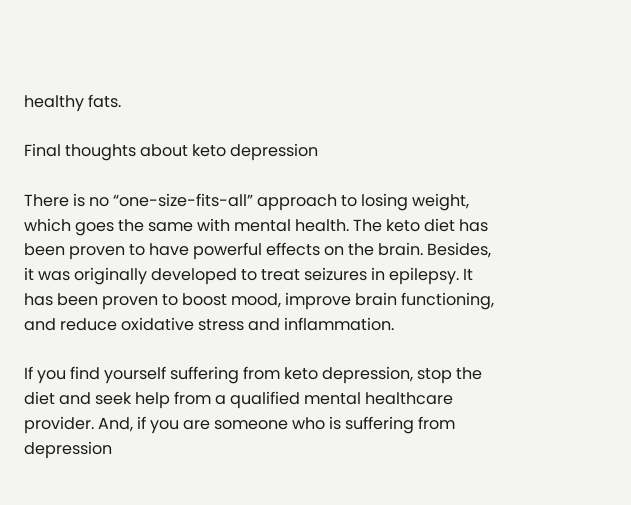healthy fats.

Final thoughts about keto depression

There is no “one-size-fits-all” approach to losing weight, which goes the same with mental health. The keto diet has been proven to have powerful effects on the brain. Besides, it was originally developed to treat seizures in epilepsy. It has been proven to boost mood, improve brain functioning, and reduce oxidative stress and inflammation.

If you find yourself suffering from keto depression, stop the diet and seek help from a qualified mental healthcare provider. And, if you are someone who is suffering from depression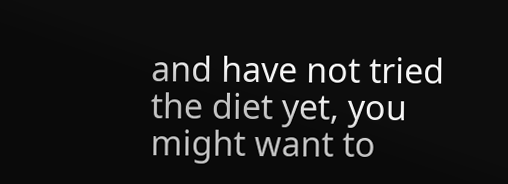and have not tried the diet yet, you might want to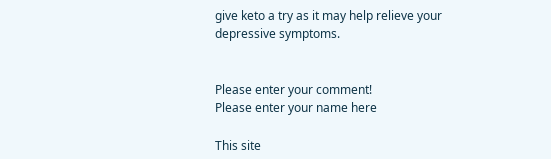give keto a try as it may help relieve your depressive symptoms.


Please enter your comment!
Please enter your name here

This site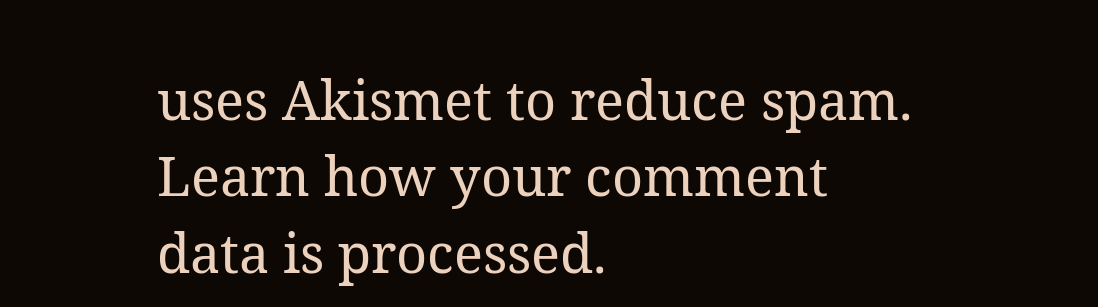uses Akismet to reduce spam. Learn how your comment data is processed.